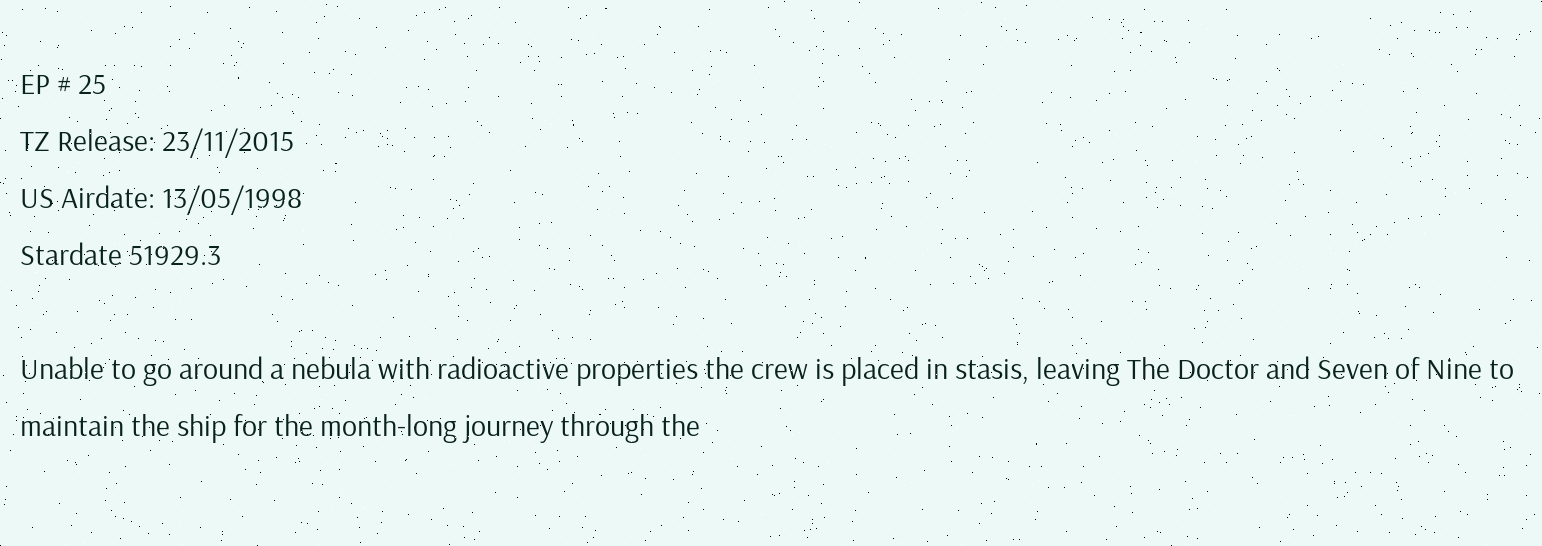EP # 25
TZ Release: 23/11/2015
US Airdate: 13/05/1998
Stardate 51929.3

Unable to go around a nebula with radioactive properties the crew is placed in stasis, leaving The Doctor and Seven of Nine to maintain the ship for the month-long journey through the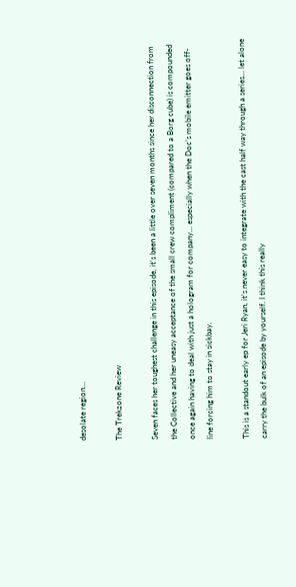desolate region…

The Trekzone Review

Seven faces her toughest challenge in this episode, it’s been a little over seven months since her disconnection from the Collective and her uneasy acceptance of the small crew compliment (compared to a Borg cube) is compounded once again having to deal with just a hologram for company… especially when the Doc’s mobile emitter goes off-line forcing him to stay in sickbay.

This is a standout early ep for Jeri Ryan, it’s never easy to integrate with the cast half way through a series… let alone carry the bulk of an episode by yourself. I think this really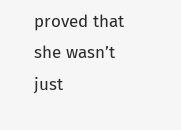proved that she wasn’t just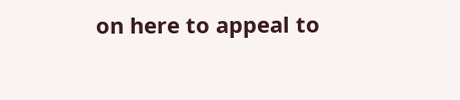on here to appeal to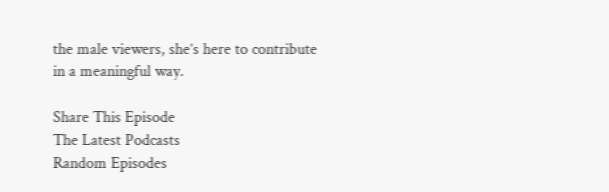the male viewers, she’s here to contribute in a meaningful way.

Share This Episode
The Latest Podcasts
Random Episodes